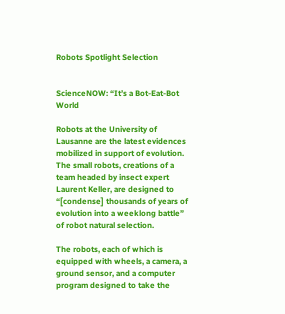Robots Spotlight Selection


ScienceNOW: “It’s a Bot-Eat-Bot World

Robots at the University of Lausanne are the latest evidences mobilized in support of evolution. The small robots, creations of a team headed by insect expert Laurent Keller, are designed to “[condense] thousands of years of evolution into a weeklong battle” of robot natural selection.

The robots, each of which is equipped with wheels, a camera, a ground sensor, and a computer program designed to take the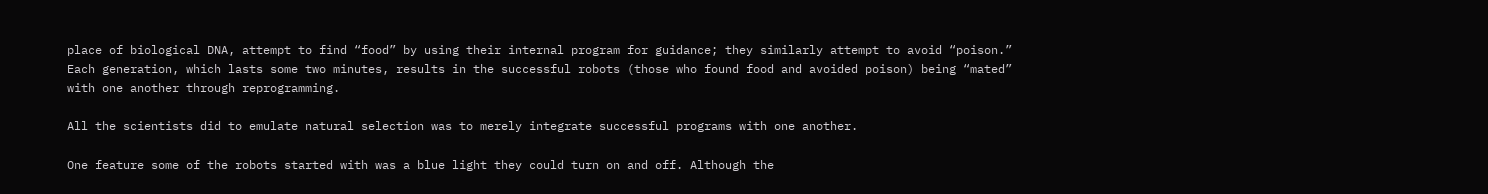place of biological DNA, attempt to find “food” by using their internal program for guidance; they similarly attempt to avoid “poison.” Each generation, which lasts some two minutes, results in the successful robots (those who found food and avoided poison) being “mated” with one another through reprogramming.

All the scientists did to emulate natural selection was to merely integrate successful programs with one another.

One feature some of the robots started with was a blue light they could turn on and off. Although the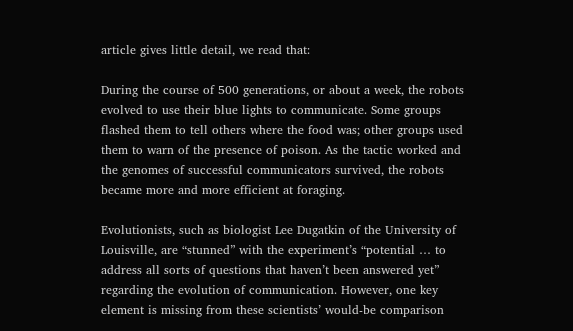article gives little detail, we read that:

During the course of 500 generations, or about a week, the robots evolved to use their blue lights to communicate. Some groups flashed them to tell others where the food was; other groups used them to warn of the presence of poison. As the tactic worked and the genomes of successful communicators survived, the robots became more and more efficient at foraging.

Evolutionists, such as biologist Lee Dugatkin of the University of Louisville, are “stunned” with the experiment’s “potential … to address all sorts of questions that haven’t been answered yet” regarding the evolution of communication. However, one key element is missing from these scientists’ would-be comparison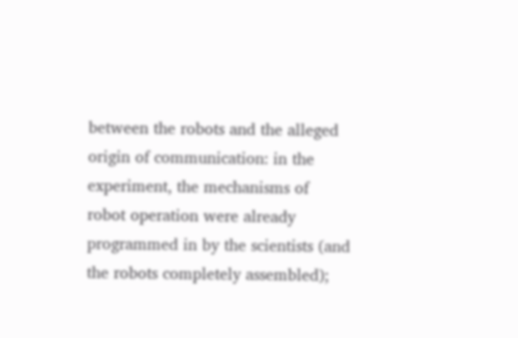between the robots and the alleged origin of communication: in the experiment, the mechanisms of robot operation were already programmed in by the scientists (and the robots completely assembled);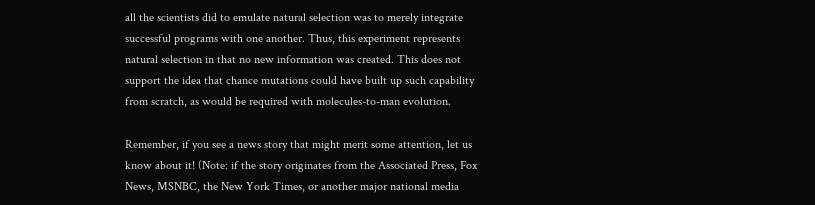all the scientists did to emulate natural selection was to merely integrate successful programs with one another. Thus, this experiment represents natural selection in that no new information was created. This does not support the idea that chance mutations could have built up such capability from scratch, as would be required with molecules-to-man evolution.

Remember, if you see a news story that might merit some attention, let us know about it! (Note: if the story originates from the Associated Press, Fox News, MSNBC, the New York Times, or another major national media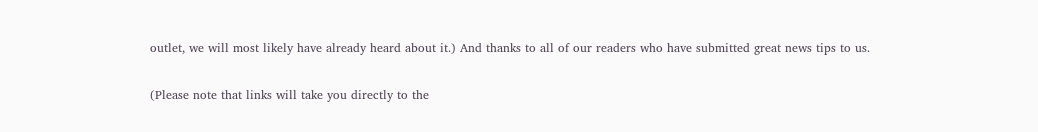outlet, we will most likely have already heard about it.) And thanks to all of our readers who have submitted great news tips to us.

(Please note that links will take you directly to the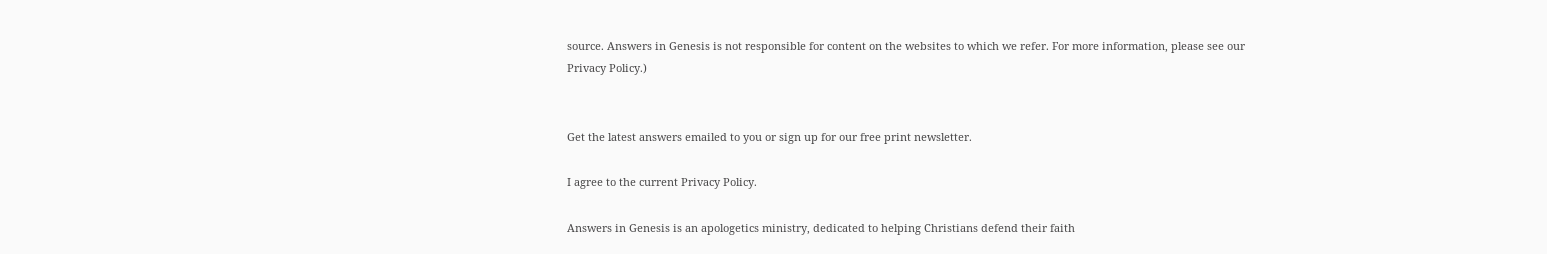source. Answers in Genesis is not responsible for content on the websites to which we refer. For more information, please see our Privacy Policy.)


Get the latest answers emailed to you or sign up for our free print newsletter.

I agree to the current Privacy Policy.

Answers in Genesis is an apologetics ministry, dedicated to helping Christians defend their faith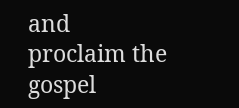and proclaim the gospel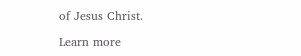of Jesus Christ.

Learn more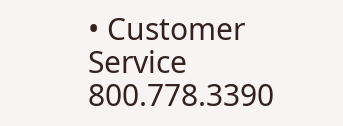• Customer Service 800.778.3390